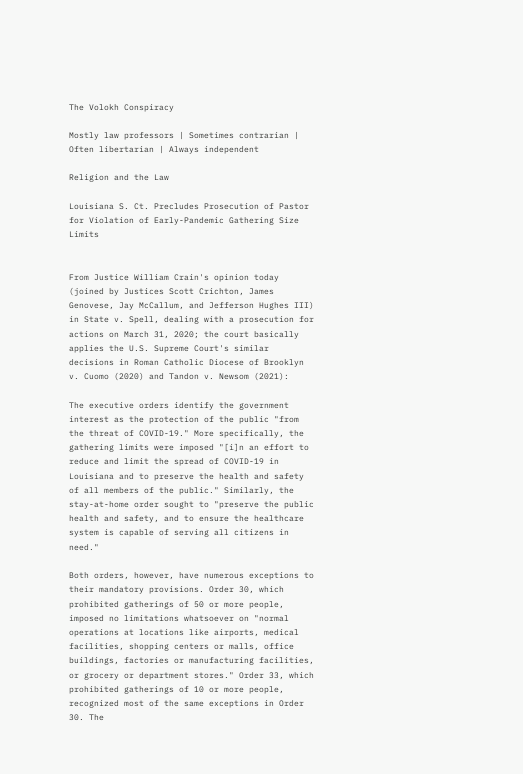The Volokh Conspiracy

Mostly law professors | Sometimes contrarian | Often libertarian | Always independent

Religion and the Law

Louisiana S. Ct. Precludes Prosecution of Pastor for Violation of Early-Pandemic Gathering Size Limits


From Justice William Crain's opinion today (joined by Justices Scott Crichton, James Genovese, Jay McCallum, and Jefferson Hughes III) in State v. Spell, dealing with a prosecution for actions on March 31, 2020; the court basically applies the U.S. Supreme Court's similar decisions in Roman Catholic Diocese of Brooklyn v. Cuomo (2020) and Tandon v. Newsom (2021):

The executive orders identify the government interest as the protection of the public "from the threat of COVID-19." More specifically, the gathering limits were imposed "[i]n an effort to reduce and limit the spread of COVID-19 in Louisiana and to preserve the health and safety of all members of the public." Similarly, the stay-at-home order sought to "preserve the public health and safety, and to ensure the healthcare system is capable of serving all citizens in need."

Both orders, however, have numerous exceptions to their mandatory provisions. Order 30, which prohibited gatherings of 50 or more people, imposed no limitations whatsoever on "normal operations at locations like airports, medical facilities, shopping centers or malls, office buildings, factories or manufacturing facilities, or grocery or department stores." Order 33, which prohibited gatherings of 10 or more people, recognized most of the same exceptions in Order 30. The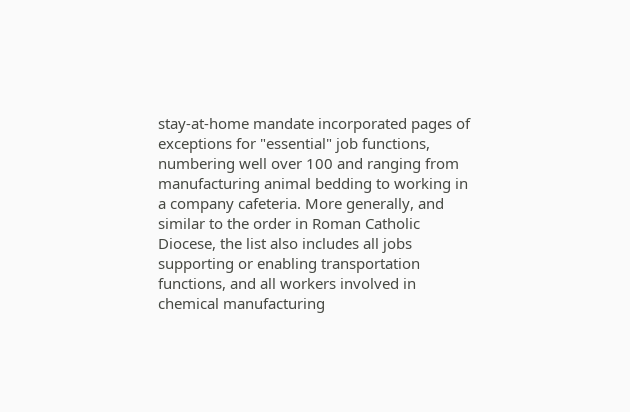stay-at-home mandate incorporated pages of exceptions for "essential" job functions, numbering well over 100 and ranging from manufacturing animal bedding to working in a company cafeteria. More generally, and similar to the order in Roman Catholic Diocese, the list also includes all jobs supporting or enabling transportation functions, and all workers involved in chemical manufacturing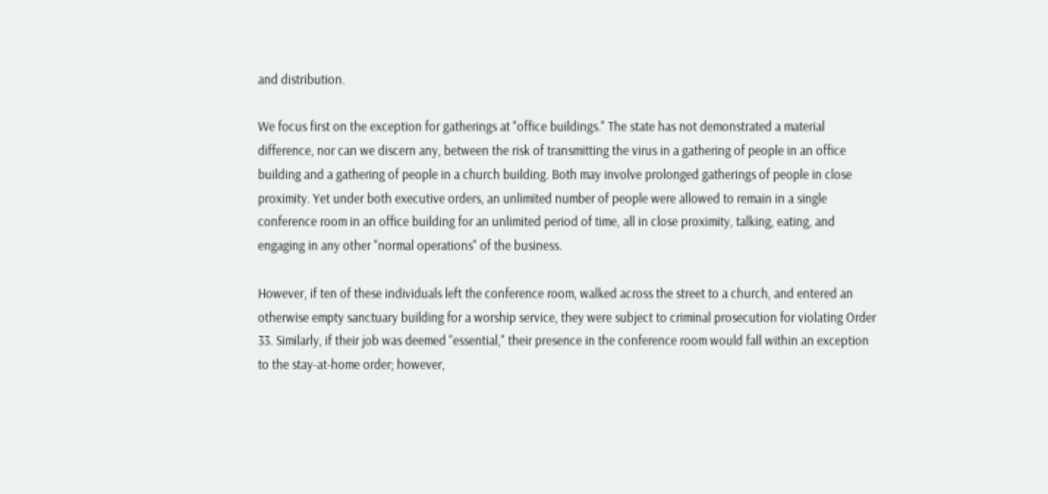and distribution.

We focus first on the exception for gatherings at "office buildings." The state has not demonstrated a material difference, nor can we discern any, between the risk of transmitting the virus in a gathering of people in an office building and a gathering of people in a church building. Both may involve prolonged gatherings of people in close proximity. Yet under both executive orders, an unlimited number of people were allowed to remain in a single conference room in an office building for an unlimited period of time, all in close proximity, talking, eating, and engaging in any other "normal operations" of the business.

However, if ten of these individuals left the conference room, walked across the street to a church, and entered an otherwise empty sanctuary building for a worship service, they were subject to criminal prosecution for violating Order 33. Similarly, if their job was deemed "essential," their presence in the conference room would fall within an exception to the stay-at-home order; however,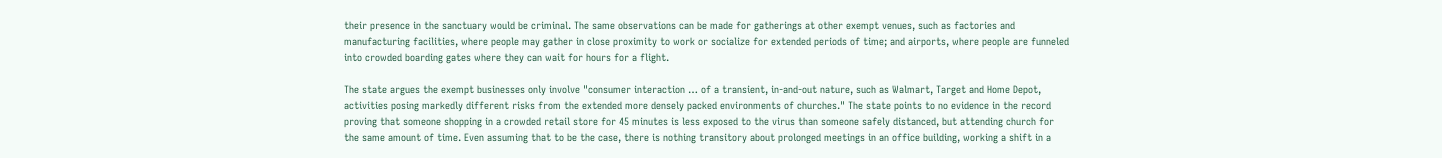their presence in the sanctuary would be criminal. The same observations can be made for gatherings at other exempt venues, such as factories and manufacturing facilities, where people may gather in close proximity to work or socialize for extended periods of time; and airports, where people are funneled into crowded boarding gates where they can wait for hours for a flight.

The state argues the exempt businesses only involve "consumer interaction … of a transient, in-and-out nature, such as Walmart, Target and Home Depot, activities posing markedly different risks from the extended more densely packed environments of churches." The state points to no evidence in the record proving that someone shopping in a crowded retail store for 45 minutes is less exposed to the virus than someone safely distanced, but attending church for the same amount of time. Even assuming that to be the case, there is nothing transitory about prolonged meetings in an office building, working a shift in a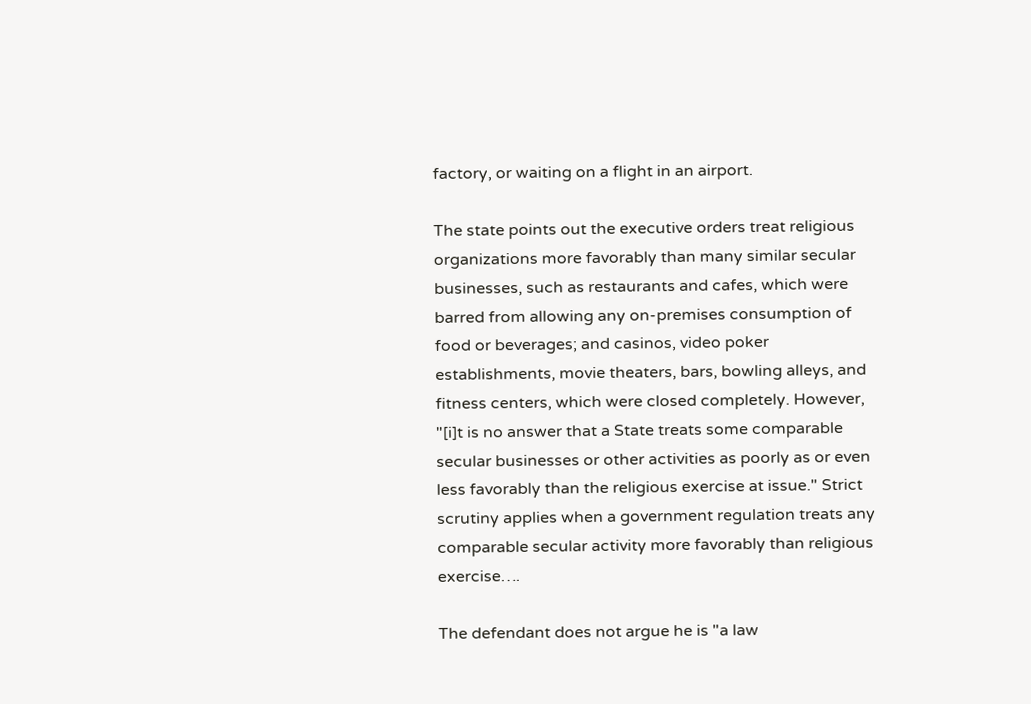factory, or waiting on a flight in an airport.

The state points out the executive orders treat religious organizations more favorably than many similar secular businesses, such as restaurants and cafes, which were barred from allowing any on-premises consumption of food or beverages; and casinos, video poker establishments, movie theaters, bars, bowling alleys, and fitness centers, which were closed completely. However, "[i]t is no answer that a State treats some comparable secular businesses or other activities as poorly as or even less favorably than the religious exercise at issue." Strict scrutiny applies when a government regulation treats any comparable secular activity more favorably than religious exercise….

The defendant does not argue he is "a law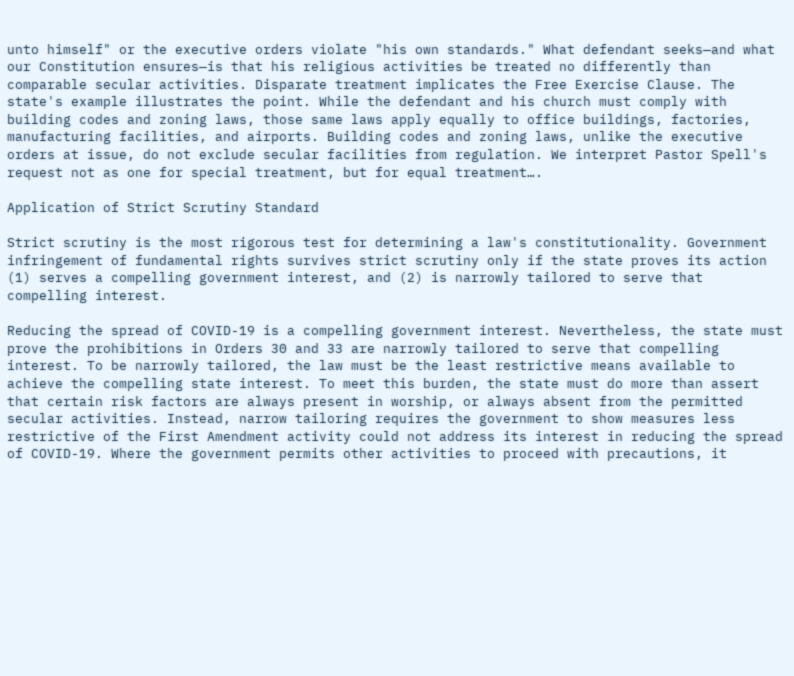unto himself" or the executive orders violate "his own standards." What defendant seeks—and what our Constitution ensures—is that his religious activities be treated no differently than comparable secular activities. Disparate treatment implicates the Free Exercise Clause. The state's example illustrates the point. While the defendant and his church must comply with building codes and zoning laws, those same laws apply equally to office buildings, factories, manufacturing facilities, and airports. Building codes and zoning laws, unlike the executive orders at issue, do not exclude secular facilities from regulation. We interpret Pastor Spell's request not as one for special treatment, but for equal treatment….

Application of Strict Scrutiny Standard

Strict scrutiny is the most rigorous test for determining a law's constitutionality. Government infringement of fundamental rights survives strict scrutiny only if the state proves its action (1) serves a compelling government interest, and (2) is narrowly tailored to serve that compelling interest.

Reducing the spread of COVID-19 is a compelling government interest. Nevertheless, the state must prove the prohibitions in Orders 30 and 33 are narrowly tailored to serve that compelling interest. To be narrowly tailored, the law must be the least restrictive means available to achieve the compelling state interest. To meet this burden, the state must do more than assert that certain risk factors are always present in worship, or always absent from the permitted secular activities. Instead, narrow tailoring requires the government to show measures less restrictive of the First Amendment activity could not address its interest in reducing the spread of COVID-19. Where the government permits other activities to proceed with precautions, it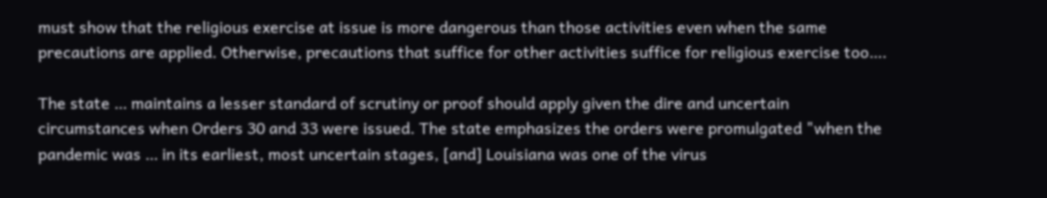must show that the religious exercise at issue is more dangerous than those activities even when the same precautions are applied. Otherwise, precautions that suffice for other activities suffice for religious exercise too….

The state … maintains a lesser standard of scrutiny or proof should apply given the dire and uncertain circumstances when Orders 30 and 33 were issued. The state emphasizes the orders were promulgated "when the pandemic was … in its earliest, most uncertain stages, [and] Louisiana was one of the virus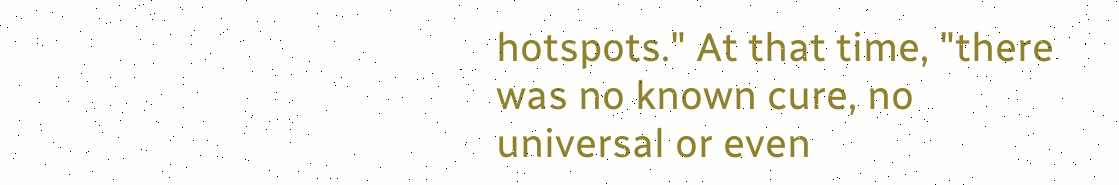hotspots." At that time, "there was no known cure, no universal or even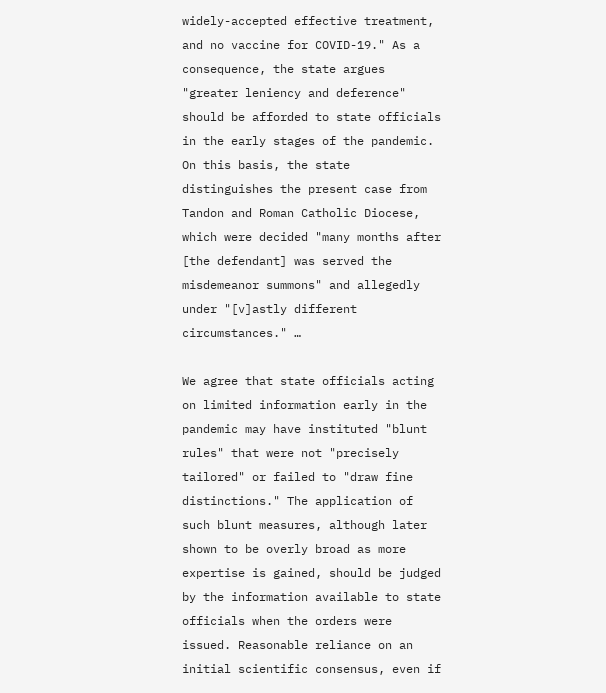widely-accepted effective treatment, and no vaccine for COVID-19." As a consequence, the state argues "greater leniency and deference" should be afforded to state officials in the early stages of the pandemic. On this basis, the state distinguishes the present case from Tandon and Roman Catholic Diocese, which were decided "many months after [the defendant] was served the misdemeanor summons" and allegedly under "[v]astly different circumstances." …

We agree that state officials acting on limited information early in the pandemic may have instituted "blunt rules" that were not "precisely tailored" or failed to "draw fine distinctions." The application of such blunt measures, although later shown to be overly broad as more expertise is gained, should be judged by the information available to state officials when the orders were issued. Reasonable reliance on an initial scientific consensus, even if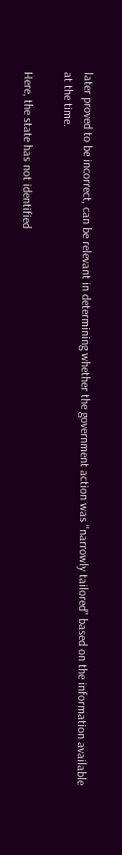later proved to be incorrect, can be relevant in determining whether the government action was "narrowly tailored" based on the information available at the time.

Here, the state has not identified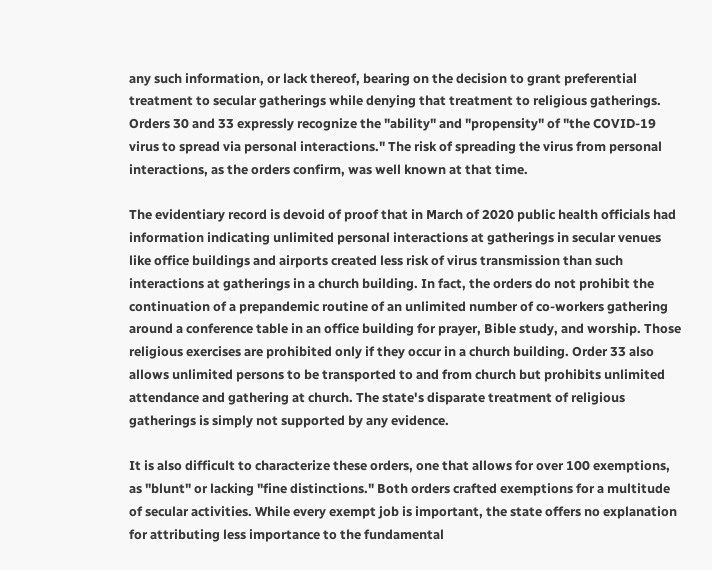any such information, or lack thereof, bearing on the decision to grant preferential treatment to secular gatherings while denying that treatment to religious gatherings. Orders 30 and 33 expressly recognize the "ability" and "propensity" of "the COVID-19 virus to spread via personal interactions." The risk of spreading the virus from personal interactions, as the orders confirm, was well known at that time.

The evidentiary record is devoid of proof that in March of 2020 public health officials had information indicating unlimited personal interactions at gatherings in secular venues like office buildings and airports created less risk of virus transmission than such interactions at gatherings in a church building. In fact, the orders do not prohibit the continuation of a prepandemic routine of an unlimited number of co-workers gathering around a conference table in an office building for prayer, Bible study, and worship. Those religious exercises are prohibited only if they occur in a church building. Order 33 also allows unlimited persons to be transported to and from church but prohibits unlimited attendance and gathering at church. The state's disparate treatment of religious gatherings is simply not supported by any evidence.

It is also difficult to characterize these orders, one that allows for over 100 exemptions, as "blunt" or lacking "fine distinctions." Both orders crafted exemptions for a multitude of secular activities. While every exempt job is important, the state offers no explanation for attributing less importance to the fundamental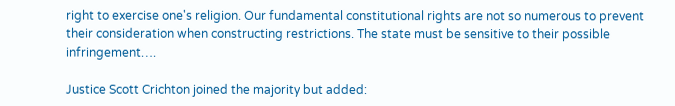right to exercise one's religion. Our fundamental constitutional rights are not so numerous to prevent their consideration when constructing restrictions. The state must be sensitive to their possible infringement….

Justice Scott Crichton joined the majority but added: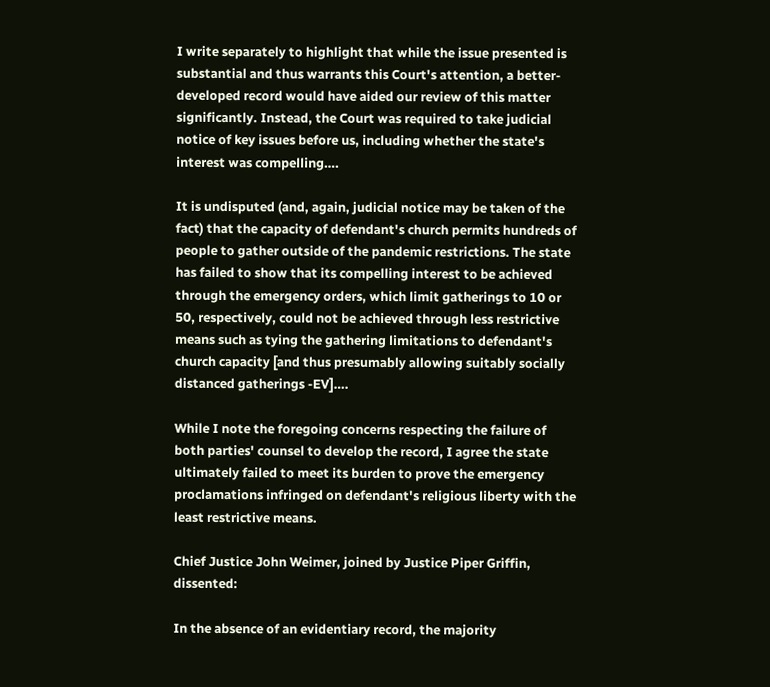I write separately to highlight that while the issue presented is substantial and thus warrants this Court's attention, a better-developed record would have aided our review of this matter significantly. Instead, the Court was required to take judicial notice of key issues before us, including whether the state's interest was compelling….

It is undisputed (and, again, judicial notice may be taken of the fact) that the capacity of defendant's church permits hundreds of people to gather outside of the pandemic restrictions. The state has failed to show that its compelling interest to be achieved through the emergency orders, which limit gatherings to 10 or 50, respectively, could not be achieved through less restrictive means such as tying the gathering limitations to defendant's church capacity [and thus presumably allowing suitably socially distanced gatherings -EV]….

While I note the foregoing concerns respecting the failure of both parties' counsel to develop the record, I agree the state ultimately failed to meet its burden to prove the emergency proclamations infringed on defendant's religious liberty with the least restrictive means.

Chief Justice John Weimer, joined by Justice Piper Griffin, dissented:

In the absence of an evidentiary record, the majority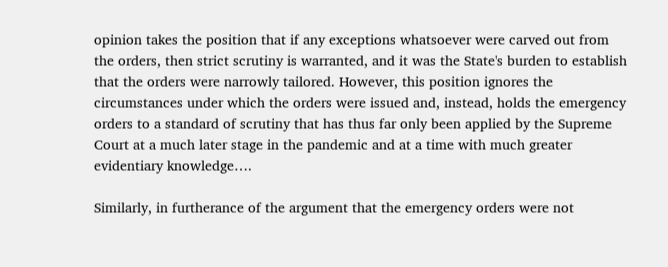opinion takes the position that if any exceptions whatsoever were carved out from the orders, then strict scrutiny is warranted, and it was the State's burden to establish that the orders were narrowly tailored. However, this position ignores the circumstances under which the orders were issued and, instead, holds the emergency orders to a standard of scrutiny that has thus far only been applied by the Supreme Court at a much later stage in the pandemic and at a time with much greater evidentiary knowledge….

Similarly, in furtherance of the argument that the emergency orders were not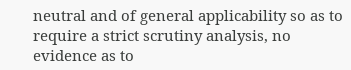neutral and of general applicability so as to require a strict scrutiny analysis, no evidence as to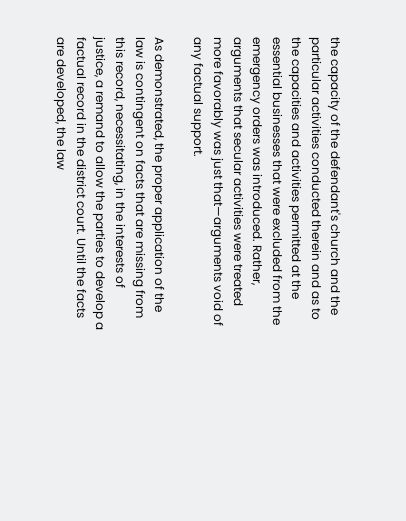the capacity of the defendant's church and the particular activities conducted therein and as to the capacities and activities permitted at the essential businesses that were excluded from the emergency orders was introduced. Rather, arguments that secular activities were treated more favorably was just that—arguments void of any factual support.

As demonstrated, the proper application of the law is contingent on facts that are missing from this record, necessitating, in the interests of justice, a remand to allow the parties to develop a factual record in the district court. Until the facts are developed, the law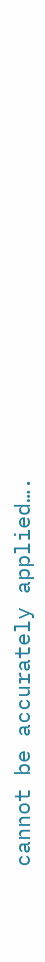cannot be accurately applied….